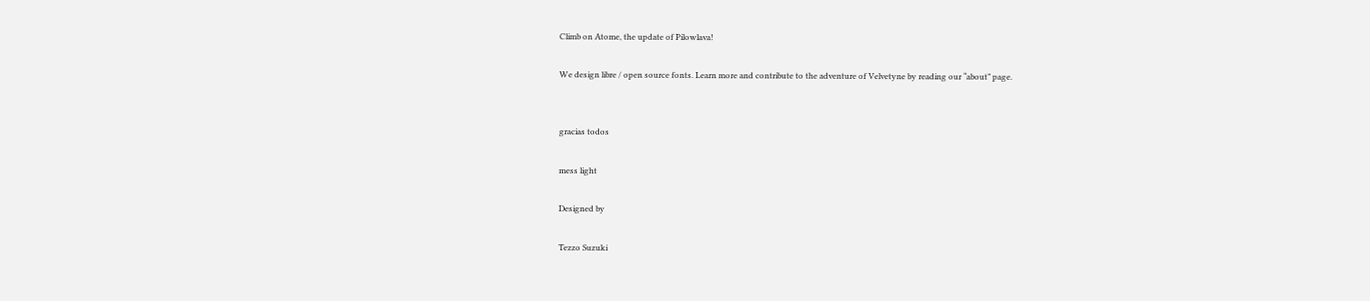Climb on Atome, the update of Pilowlava!

We design libre / open source fonts. Learn more and contribute to the adventure of Velvetyne by reading our “about” page.


gracias todos

mess light

Designed by

Tezzo Suzuki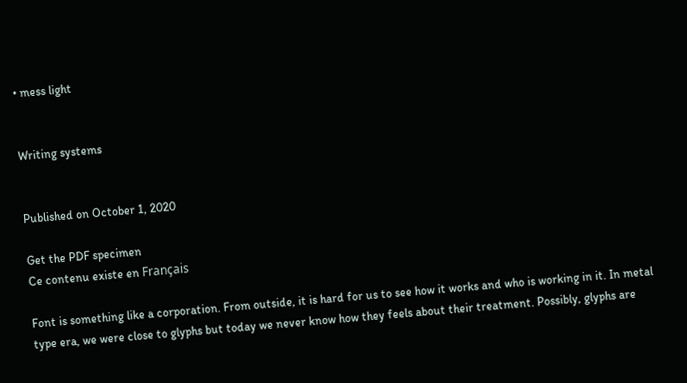• mess light


Writing systems


Published on October 1, 2020

Get the PDF specimen
Ce contenu existe en Français

Font is something like a corporation. From outside, it is hard for us to see how it works and who is working in it. In metal type era, we were close to glyphs but today we never know how they feels about their treatment. Possibly, glyphs are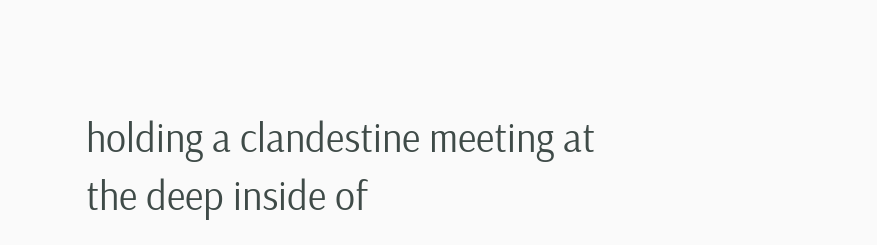holding a clandestine meeting at the deep inside of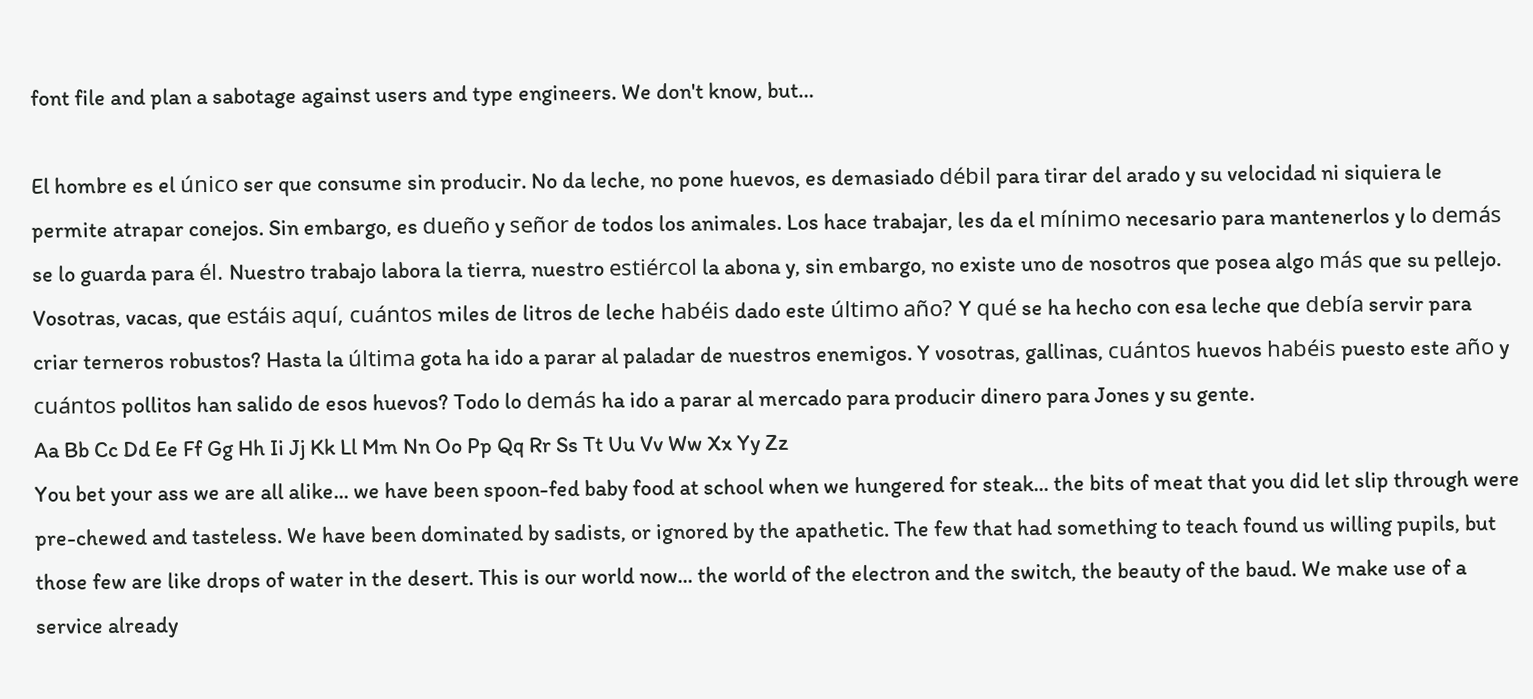font file and plan a sabotage against users and type engineers. We don't know, but…

El hombre es el único ser que consume sin producir. No da leche, no pone huevos, es demasiado débil para tirar del arado y su velocidad ni siquiera le permite atrapar conejos. Sin embargo, es dueño y señor de todos los animales. Los hace trabajar, les da el mínimo necesario para mantenerlos y lo demás se lo guarda para él. Nuestro trabajo labora la tierra, nuestro estiércol la abona y, sin embargo, no existe uno de nosotros que posea algo más que su pellejo. Vosotras, vacas, que estáis aquí, cuántos miles de litros de leche habéis dado este último año? Y qué se ha hecho con esa leche que debía servir para criar terneros robustos? Hasta la última gota ha ido a parar al paladar de nuestros enemigos. Y vosotras, gallinas, cuántos huevos habéis puesto este año y cuántos pollitos han salido de esos huevos? Todo lo demás ha ido a parar al mercado para producir dinero para Jones y su gente.
Aa Bb Cc Dd Ee Ff Gg Hh Ii Jj Kk Ll Mm Nn Oo Pp Qq Rr Ss Tt Uu Vv Ww Xx Yy Zz
You bet your ass we are all alike... we have been spoon-fed baby food at school when we hungered for steak... the bits of meat that you did let slip through were pre-chewed and tasteless. We have been dominated by sadists, or ignored by the apathetic. The few that had something to teach found us willing pupils, but those few are like drops of water in the desert. This is our world now... the world of the electron and the switch, the beauty of the baud. We make use of a service already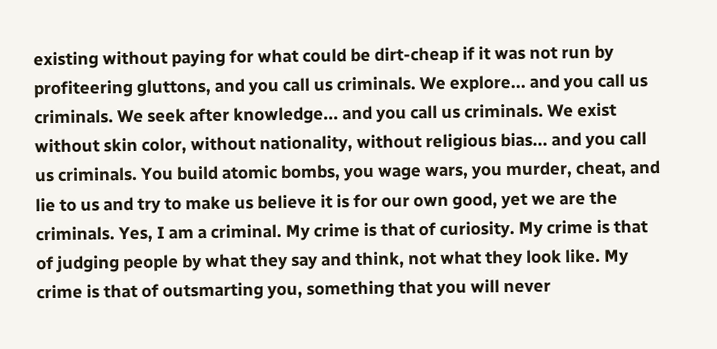existing without paying for what could be dirt-cheap if it was not run by profiteering gluttons, and you call us criminals. We explore... and you call us criminals. We seek after knowledge... and you call us criminals. We exist without skin color, without nationality, without religious bias... and you call us criminals. You build atomic bombs, you wage wars, you murder, cheat, and lie to us and try to make us believe it is for our own good, yet we are the criminals. Yes, I am a criminal. My crime is that of curiosity. My crime is that of judging people by what they say and think, not what they look like. My crime is that of outsmarting you, something that you will never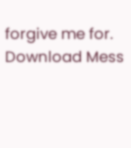forgive me for.
Download Mess